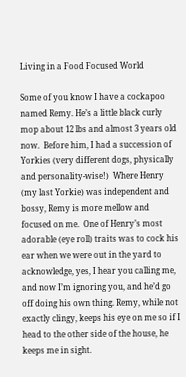Living in a Food Focused World

Some of you know I have a cockapoo named Remy. He’s a little black curly mop about 12 lbs and almost 3 years old now.  Before him, I had a succession of Yorkies (very different dogs, physically and personality-wise!)  Where Henry (my last Yorkie) was independent and bossy, Remy is more mellow and focused on me.  One of Henry’s most adorable (eye roll) traits was to cock his ear when we were out in the yard to acknowledge, yes, I hear you calling me, and now I’m ignoring you, and he’d go off doing his own thing. Remy, while not exactly clingy, keeps his eye on me so if I head to the other side of the house, he keeps me in sight.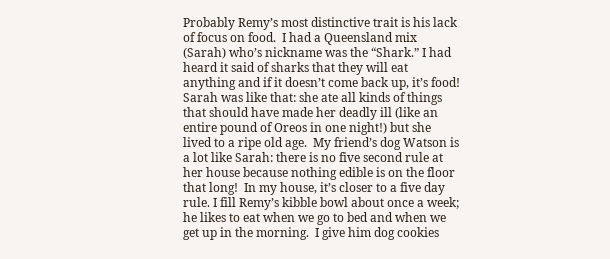Probably Remy’s most distinctive trait is his lack of focus on food.  I had a Queensland mix (Sarah) who’s nickname was the “Shark.” I had heard it said of sharks that they will eat anything and if it doesn’t come back up, it’s food!  Sarah was like that: she ate all kinds of things that should have made her deadly ill (like an entire pound of Oreos in one night!) but she lived to a ripe old age.  My friend’s dog Watson is a lot like Sarah: there is no five second rule at her house because nothing edible is on the floor that long!  In my house, it’s closer to a five day rule. I fill Remy’s kibble bowl about once a week; he likes to eat when we go to bed and when we get up in the morning.  I give him dog cookies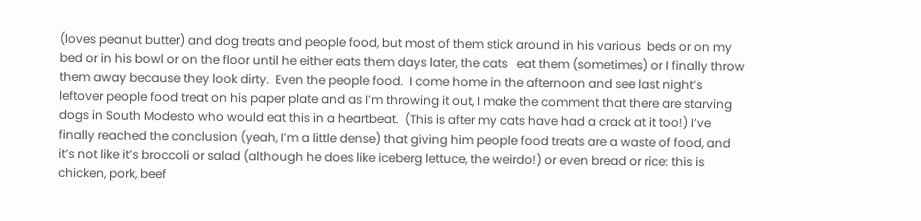(loves peanut butter) and dog treats and people food, but most of them stick around in his various  beds or on my bed or in his bowl or on the floor until he either eats them days later, the cats   eat them (sometimes) or I finally throw them away because they look dirty.  Even the people food.  I come home in the afternoon and see last night’s leftover people food treat on his paper plate and as I’m throwing it out, I make the comment that there are starving dogs in South Modesto who would eat this in a heartbeat.  (This is after my cats have had a crack at it too!) I’ve finally reached the conclusion (yeah, I’m a little dense) that giving him people food treats are a waste of food, and it’s not like it’s broccoli or salad (although he does like iceberg lettuce, the weirdo!) or even bread or rice: this is chicken, pork, beef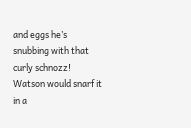and eggs he’s snubbing with that curly schnozz!  Watson would snarf it in a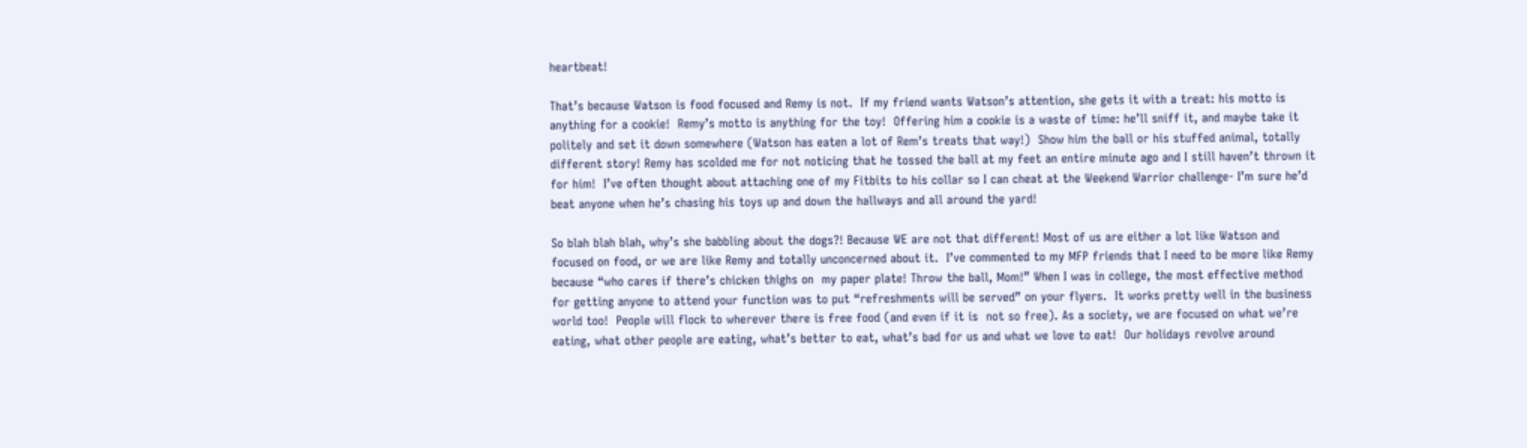heartbeat!

That’s because Watson is food focused and Remy is not.  If my friend wants Watson’s attention, she gets it with a treat: his motto is anything for a cookie!  Remy’s motto is anything for the toy!  Offering him a cookie is a waste of time: he’ll sniff it, and maybe take it politely and set it down somewhere (Watson has eaten a lot of Rem’s treats that way!)  Show him the ball or his stuffed animal, totally different story! Remy has scolded me for not noticing that he tossed the ball at my feet an entire minute ago and I still haven’t thrown it for him!  I’ve often thought about attaching one of my Fitbits to his collar so I can cheat at the Weekend Warrior challenge- I’m sure he’d beat anyone when he’s chasing his toys up and down the hallways and all around the yard!

So blah blah blah, why’s she babbling about the dogs?! Because WE are not that different! Most of us are either a lot like Watson and focused on food, or we are like Remy and totally unconcerned about it.  I’ve commented to my MFP friends that I need to be more like Remy because “who cares if there’s chicken thighs on  my paper plate! Throw the ball, Mom!” When I was in college, the most effective method for getting anyone to attend your function was to put “refreshments will be served” on your flyers.  It works pretty well in the business world too!  People will flock to wherever there is free food (and even if it is  not so free). As a society, we are focused on what we’re eating, what other people are eating, what’s better to eat, what’s bad for us and what we love to eat!  Our holidays revolve around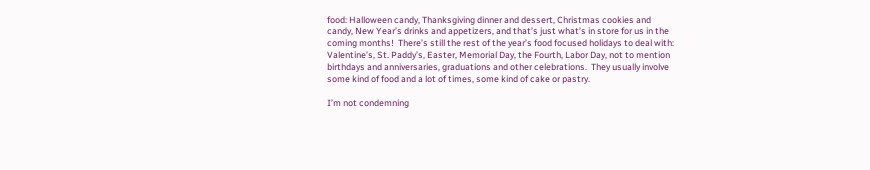food: Halloween candy, Thanksgiving dinner and dessert, Christmas cookies and candy, New Year’s drinks and appetizers, and that’s just what’s in store for us in the coming months!  There’s still the rest of the year’s food focused holidays to deal with: Valentine’s, St. Paddy’s, Easter, Memorial Day, the Fourth, Labor Day, not to mention birthdays and anniversaries, graduations and other celebrations.  They usually involve some kind of food and a lot of times, some kind of cake or pastry.

I’m not condemning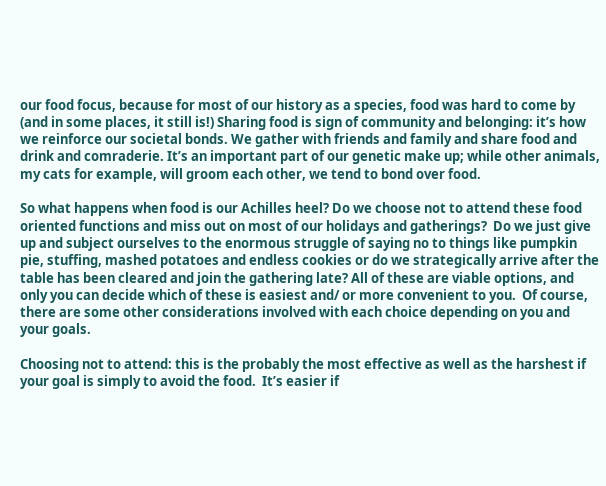our food focus, because for most of our history as a species, food was hard to come by (and in some places, it still is!) Sharing food is sign of community and belonging: it’s how we reinforce our societal bonds. We gather with friends and family and share food and drink and comraderie. It’s an important part of our genetic make up; while other animals, my cats for example, will groom each other, we tend to bond over food.

So what happens when food is our Achilles heel? Do we choose not to attend these food oriented functions and miss out on most of our holidays and gatherings?  Do we just give up and subject ourselves to the enormous struggle of saying no to things like pumpkin pie, stuffing, mashed potatoes and endless cookies or do we strategically arrive after the table has been cleared and join the gathering late? All of these are viable options, and only you can decide which of these is easiest and/ or more convenient to you.  Of course, there are some other considerations involved with each choice depending on you and your goals.

Choosing not to attend: this is the probably the most effective as well as the harshest if your goal is simply to avoid the food.  It’s easier if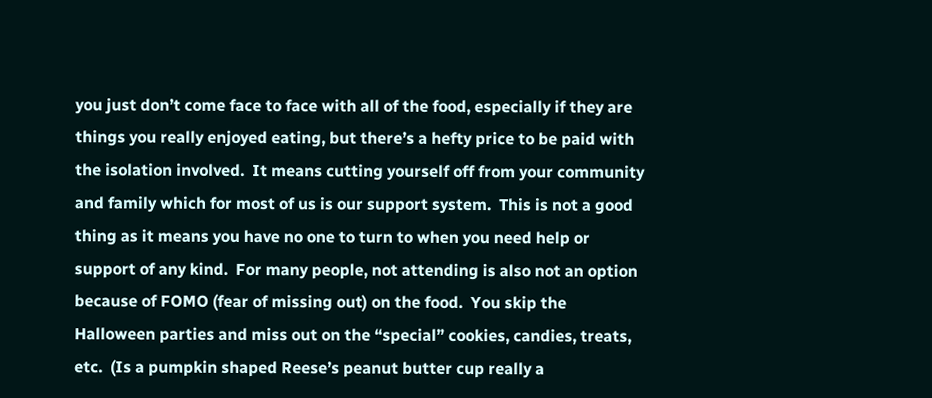you just don’t come face to face with all of the food, especially if they are things you really enjoyed eating, but there’s a hefty price to be paid with the isolation involved.  It means cutting yourself off from your community and family which for most of us is our support system.  This is not a good thing as it means you have no one to turn to when you need help or support of any kind.  For many people, not attending is also not an option because of FOMO (fear of missing out) on the food.  You skip the Halloween parties and miss out on the “special” cookies, candies, treats, etc.  (Is a pumpkin shaped Reese’s peanut butter cup really a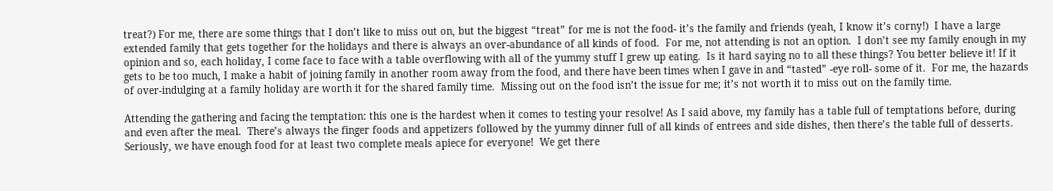treat?) For me, there are some things that I don’t like to miss out on, but the biggest “treat” for me is not the food- it’s the family and friends (yeah, I know it’s corny!)  I have a large extended family that gets together for the holidays and there is always an over-abundance of all kinds of food.  For me, not attending is not an option.  I don’t see my family enough in my opinion and so, each holiday, I come face to face with a table overflowing with all of the yummy stuff I grew up eating.  Is it hard saying no to all these things? You better believe it! If it gets to be too much, I make a habit of joining family in another room away from the food, and there have been times when I gave in and “tasted” -eye roll- some of it.  For me, the hazards of over-indulging at a family holiday are worth it for the shared family time.  Missing out on the food isn’t the issue for me; it’s not worth it to miss out on the family time.

Attending the gathering and facing the temptation: this one is the hardest when it comes to testing your resolve! As I said above, my family has a table full of temptations before, during and even after the meal.  There’s always the finger foods and appetizers followed by the yummy dinner full of all kinds of entrees and side dishes, then there’s the table full of desserts.  Seriously, we have enough food for at least two complete meals apiece for everyone!  We get there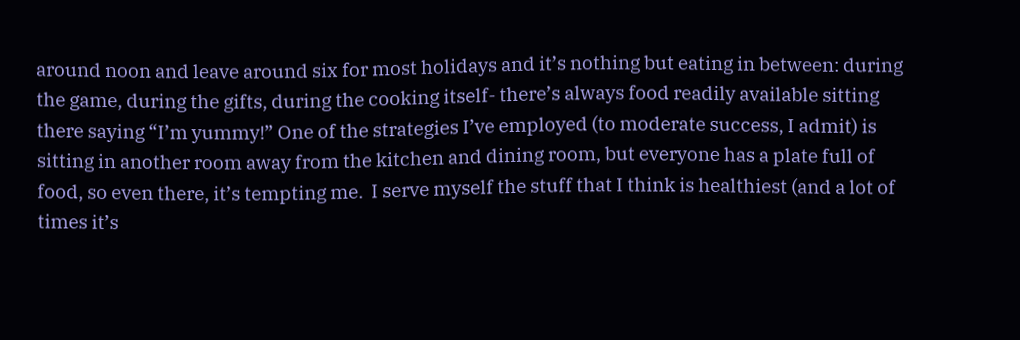around noon and leave around six for most holidays and it’s nothing but eating in between: during the game, during the gifts, during the cooking itself- there’s always food readily available sitting there saying “I’m yummy!” One of the strategies I’ve employed (to moderate success, I admit) is sitting in another room away from the kitchen and dining room, but everyone has a plate full of food, so even there, it’s tempting me.  I serve myself the stuff that I think is healthiest (and a lot of times it’s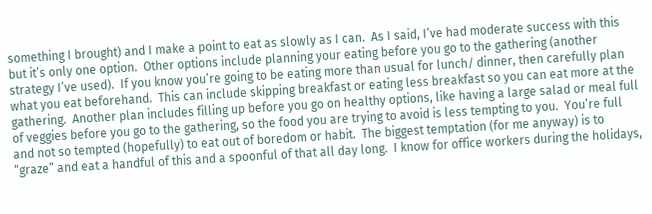something I brought) and I make a point to eat as slowly as I can.  As I said, I’ve had moderate success with this but it’s only one option.  Other options include planning your eating before you go to the gathering (another strategy I’ve used).  If you know you’re going to be eating more than usual for lunch/ dinner, then carefully plan what you eat beforehand.  This can include skipping breakfast or eating less breakfast so you can eat more at the gathering.  Another plan includes filling up before you go on healthy options, like having a large salad or meal full of veggies before you go to the gathering, so the food you are trying to avoid is less tempting to you.  You’re full and not so tempted (hopefully) to eat out of boredom or habit.  The biggest temptation (for me anyway) is to “graze” and eat a handful of this and a spoonful of that all day long.  I know for office workers during the holidays,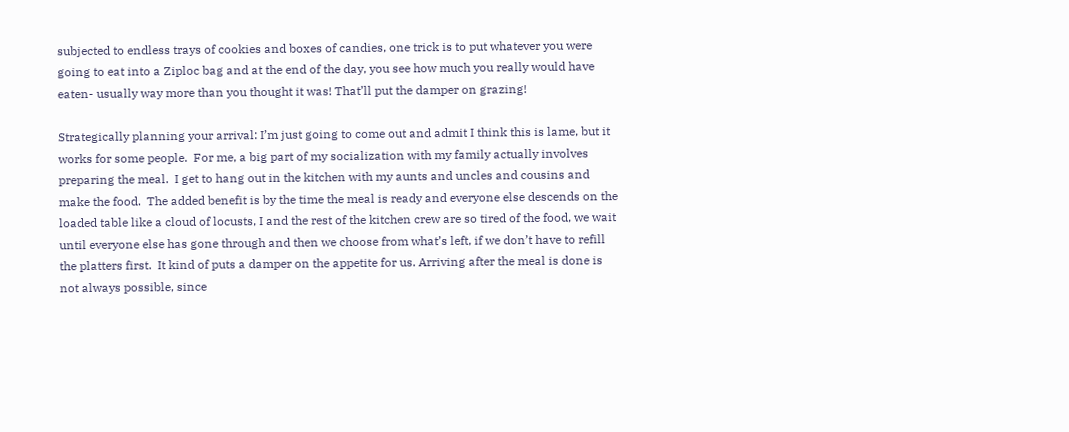subjected to endless trays of cookies and boxes of candies, one trick is to put whatever you were going to eat into a Ziploc bag and at the end of the day, you see how much you really would have eaten- usually way more than you thought it was! That’ll put the damper on grazing!

Strategically planning your arrival: I’m just going to come out and admit I think this is lame, but it works for some people.  For me, a big part of my socialization with my family actually involves preparing the meal.  I get to hang out in the kitchen with my aunts and uncles and cousins and make the food.  The added benefit is by the time the meal is ready and everyone else descends on the loaded table like a cloud of locusts, I and the rest of the kitchen crew are so tired of the food, we wait until everyone else has gone through and then we choose from what’s left, if we don’t have to refill the platters first.  It kind of puts a damper on the appetite for us. Arriving after the meal is done is not always possible, since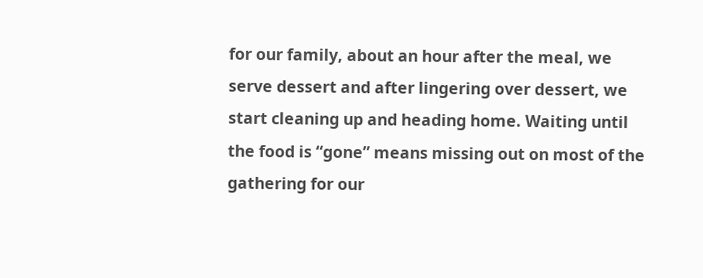for our family, about an hour after the meal, we serve dessert and after lingering over dessert, we start cleaning up and heading home. Waiting until the food is “gone” means missing out on most of the gathering for our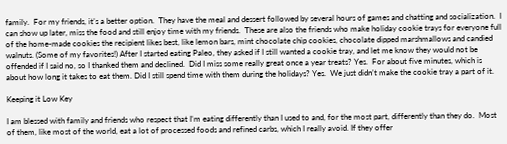family.  For my friends, it’s a better option.  They have the meal and dessert followed by several hours of games and chatting and socialization.  I can show up later, miss the food and still enjoy time with my friends.  These are also the friends who make holiday cookie trays for everyone full of the home-made cookies the recipient likes best, like lemon bars, mint chocolate chip cookies, chocolate dipped marshmallows and candied walnuts. (Some of my favorites!) After I started eating Paleo, they asked if I still wanted a cookie tray, and let me know they would not be offended if I said no, so I thanked them and declined.  Did I miss some really great once a year treats? Yes.  For about five minutes, which is about how long it takes to eat them. Did I still spend time with them during the holidays? Yes.  We just didn’t make the cookie tray a part of it.

Keeping it Low Key

I am blessed with family and friends who respect that I’m eating differently than I used to and, for the most part, differently than they do.  Most of them, like most of the world, eat a lot of processed foods and refined carbs, which I really avoid. If they offer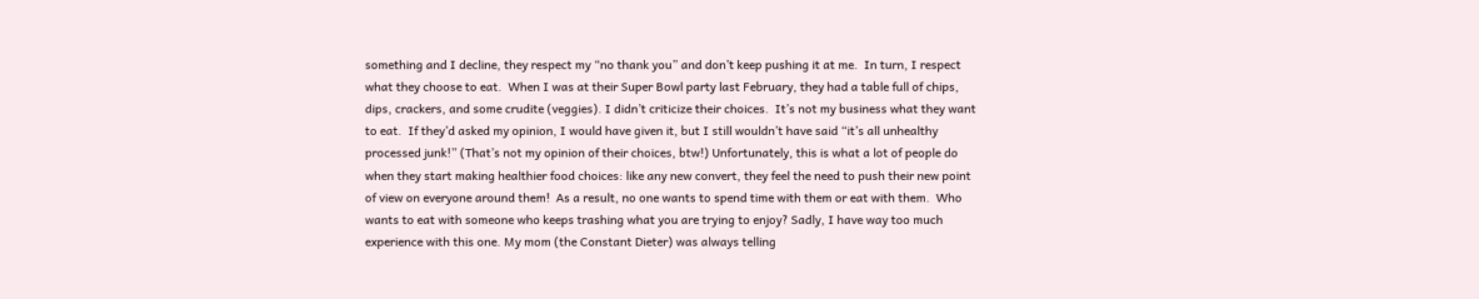something and I decline, they respect my “no thank you” and don’t keep pushing it at me.  In turn, I respect what they choose to eat.  When I was at their Super Bowl party last February, they had a table full of chips, dips, crackers, and some crudite (veggies). I didn’t criticize their choices.  It’s not my business what they want to eat.  If they’d asked my opinion, I would have given it, but I still wouldn’t have said “it’s all unhealthy processed junk!” (That’s not my opinion of their choices, btw!) Unfortunately, this is what a lot of people do when they start making healthier food choices: like any new convert, they feel the need to push their new point of view on everyone around them!  As a result, no one wants to spend time with them or eat with them.  Who wants to eat with someone who keeps trashing what you are trying to enjoy? Sadly, I have way too much experience with this one. My mom (the Constant Dieter) was always telling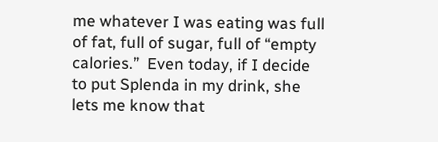me whatever I was eating was full of fat, full of sugar, full of “empty calories.”  Even today, if I decide to put Splenda in my drink, she lets me know that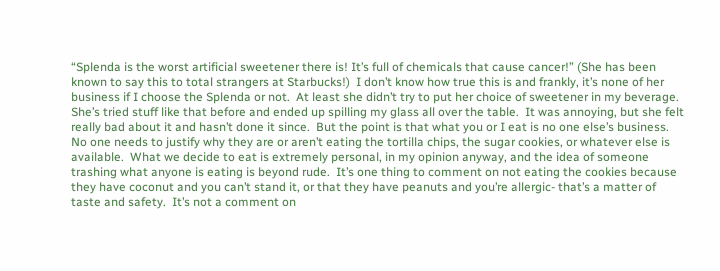“Splenda is the worst artificial sweetener there is! It’s full of chemicals that cause cancer!” (She has been known to say this to total strangers at Starbucks!)  I don’t know how true this is and frankly, it’s none of her business if I choose the Splenda or not.  At least she didn’t try to put her choice of sweetener in my beverage.  She’s tried stuff like that before and ended up spilling my glass all over the table.  It was annoying, but she felt really bad about it and hasn’t done it since.  But the point is that what you or I eat is no one else’s business.  No one needs to justify why they are or aren’t eating the tortilla chips, the sugar cookies, or whatever else is available.  What we decide to eat is extremely personal, in my opinion anyway, and the idea of someone trashing what anyone is eating is beyond rude.  It’s one thing to comment on not eating the cookies because they have coconut and you can’t stand it, or that they have peanuts and you’re allergic- that’s a matter of taste and safety.  It’s not a comment on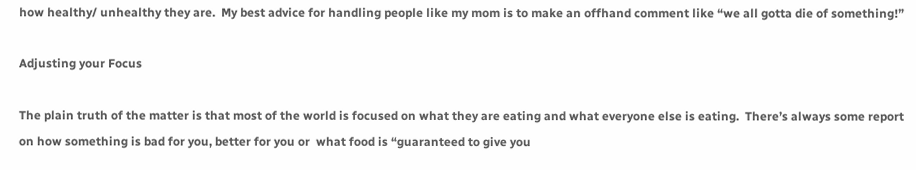how healthy/ unhealthy they are.  My best advice for handling people like my mom is to make an offhand comment like “we all gotta die of something!”

Adjusting your Focus

The plain truth of the matter is that most of the world is focused on what they are eating and what everyone else is eating.  There’s always some report on how something is bad for you, better for you or  what food is “guaranteed to give you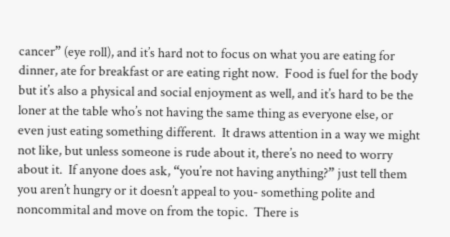cancer” (eye roll), and it’s hard not to focus on what you are eating for dinner, ate for breakfast or are eating right now.  Food is fuel for the body but it’s also a physical and social enjoyment as well, and it’s hard to be the loner at the table who’s not having the same thing as everyone else, or even just eating something different.  It draws attention in a way we might not like, but unless someone is rude about it, there’s no need to worry about it.  If anyone does ask, “you’re not having anything?” just tell them you aren’t hungry or it doesn’t appeal to you- something polite and noncommital and move on from the topic.  There is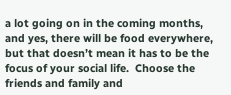a lot going on in the coming months, and yes, there will be food everywhere, but that doesn’t mean it has to be the focus of your social life.  Choose the friends and family and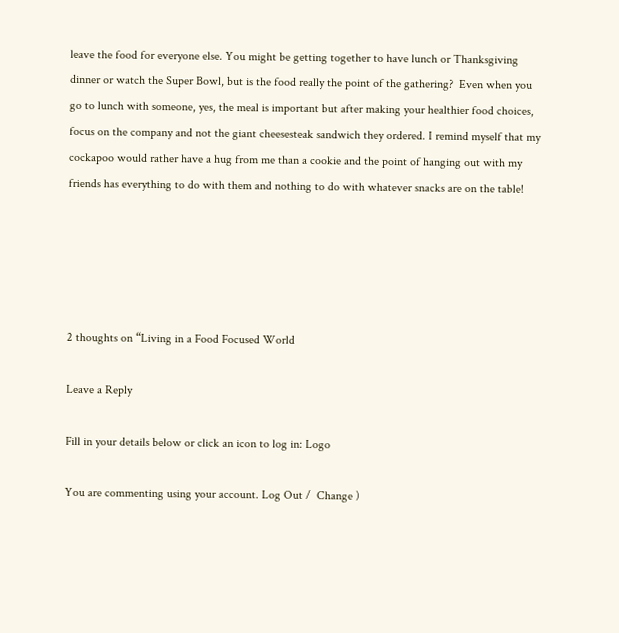leave the food for everyone else. You might be getting together to have lunch or Thanksgiving dinner or watch the Super Bowl, but is the food really the point of the gathering?  Even when you go to lunch with someone, yes, the meal is important but after making your healthier food choices, focus on the company and not the giant cheesesteak sandwich they ordered. I remind myself that my cockapoo would rather have a hug from me than a cookie and the point of hanging out with my friends has everything to do with them and nothing to do with whatever snacks are on the table!





2 thoughts on “Living in a Food Focused World

Leave a Reply

Fill in your details below or click an icon to log in: Logo

You are commenting using your account. Log Out /  Change )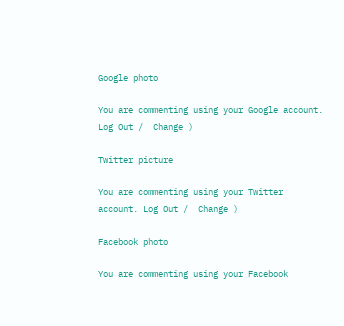Google photo

You are commenting using your Google account. Log Out /  Change )

Twitter picture

You are commenting using your Twitter account. Log Out /  Change )

Facebook photo

You are commenting using your Facebook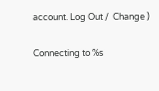account. Log Out /  Change )

Connecting to %s